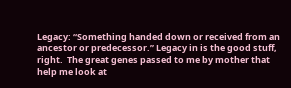Legacy: “Something handed down or received from an ancestor or predecessor.” Legacy in is the good stuff, right.  The great genes passed to me by mother that help me look at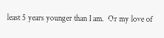least 5 years younger than I am.  Or my love of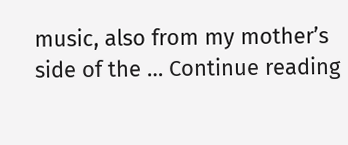music, also from my mother’s side of the … Continue reading